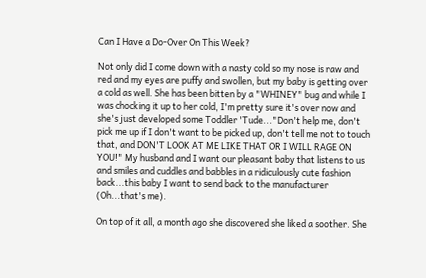Can I Have a Do-Over On This Week?

Not only did I come down with a nasty cold so my nose is raw and red and my eyes are puffy and swollen, but my baby is getting over a cold as well. She has been bitten by a "WHINEY" bug and while I was chocking it up to her cold, I'm pretty sure it's over now and she's just developed some Toddler 'Tude..."Don't help me, don't pick me up if I don't want to be picked up, don't tell me not to touch that, and DON'T LOOK AT ME LIKE THAT OR I WILL RAGE ON YOU!" My husband and I want our pleasant baby that listens to us and smiles and cuddles and babbles in a ridiculously cute fashion back...this baby I want to send back to the manufacturer (Oh...that's me).

On top of it all, a month ago she discovered she liked a soother. She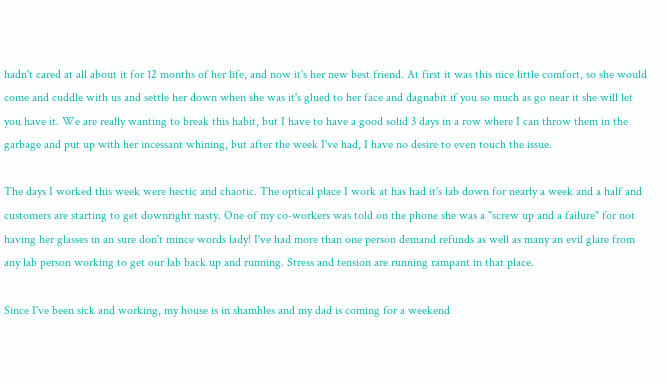hadn't cared at all about it for 12 months of her life, and now it's her new best friend. At first it was this nice little comfort, so she would come and cuddle with us and settle her down when she was it's glued to her face and dagnabit if you so much as go near it she will let you have it. We are really wanting to break this habit, but I have to have a good solid 3 days in a row where I can throw them in the garbage and put up with her incessant whining, but after the week I've had, I have no desire to even touch the issue.

The days I worked this week were hectic and chaotic. The optical place I work at has had it's lab down for nearly a week and a half and customers are starting to get downright nasty. One of my co-workers was told on the phone she was a "screw up and a failure" for not having her glasses in an sure don't mince words lady! I've had more than one person demand refunds as well as many an evil glare from any lab person working to get our lab back up and running. Stress and tension are running rampant in that place.

Since I've been sick and working, my house is in shambles and my dad is coming for a weekend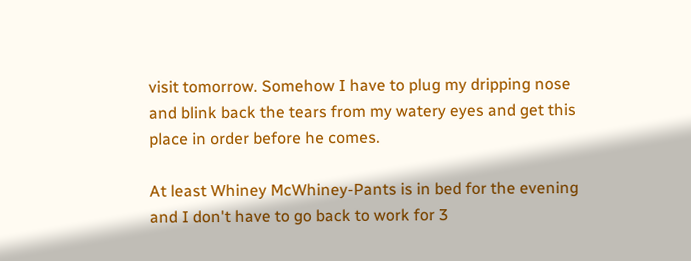visit tomorrow. Somehow I have to plug my dripping nose and blink back the tears from my watery eyes and get this place in order before he comes.

At least Whiney McWhiney-Pants is in bed for the evening and I don't have to go back to work for 3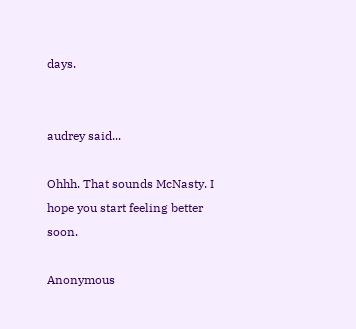days.


audrey said...

Ohhh. That sounds McNasty. I hope you start feeling better soon.

Anonymous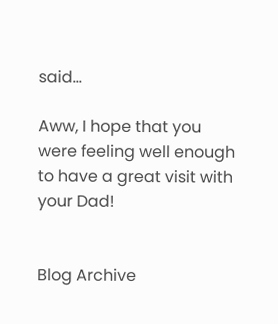said...

Aww, I hope that you were feeling well enough to have a great visit with your Dad!


Blog Archive